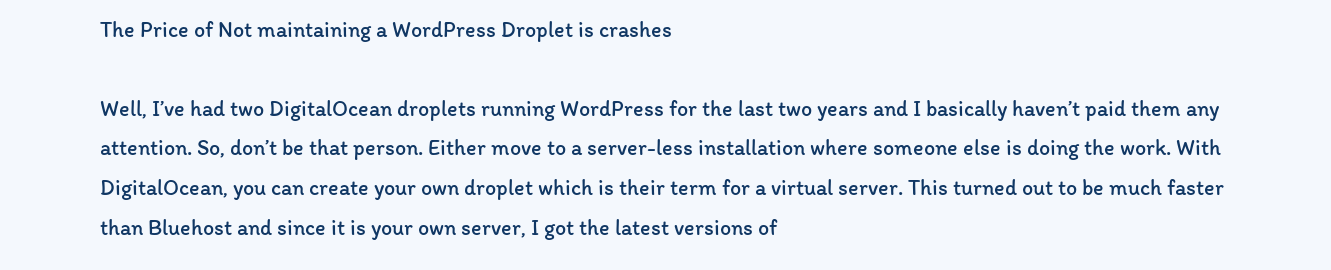The Price of Not maintaining a WordPress Droplet is crashes

Well, I’ve had two DigitalOcean droplets running WordPress for the last two years and I basically haven’t paid them any attention. So, don’t be that person. Either move to a server-less installation where someone else is doing the work. With DigitalOcean, you can create your own droplet which is their term for a virtual server. This turned out to be much faster than Bluehost and since it is your own server, I got the latest versions of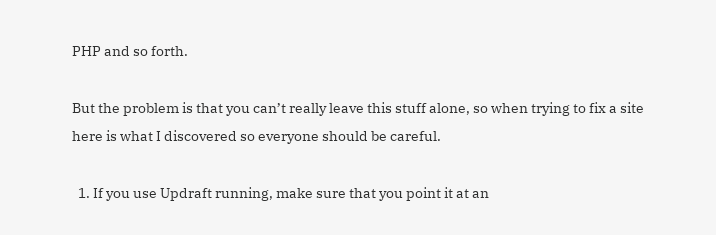PHP and so forth.

But the problem is that you can’t really leave this stuff alone, so when trying to fix a site here is what I discovered so everyone should be careful.

  1. If you use Updraft running, make sure that you point it at an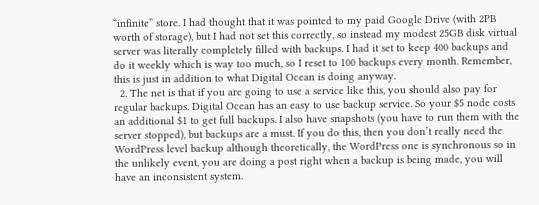“infinite” store. I had thought that it was pointed to my paid Google Drive (with 2PB worth of storage), but I had not set this correctly, so instead my modest 25GB disk virtual server was literally completely filled with backups. I had it set to keep 400 backups and do it weekly which is way too much, so I reset to 100 backups every month. Remember, this is just in addition to what Digital Ocean is doing anyway.
  2. The net is that if you are going to use a service like this, you should also pay for regular backups. Digital Ocean has an easy to use backup service. So your $5 node costs an additional $1 to get full backups. I also have snapshots (you have to run them with the server stopped), but backups are a must. If you do this, then you don’t really need the WordPress level backup although theoretically, the WordPress one is synchronous so in the unlikely event, you are doing a post right when a backup is being made, you will have an inconsistent system.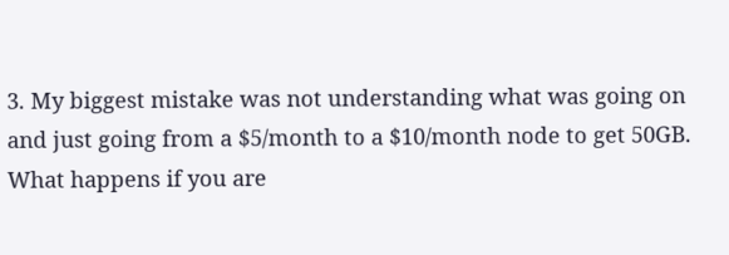3. My biggest mistake was not understanding what was going on and just going from a $5/month to a $10/month node to get 50GB. What happens if you are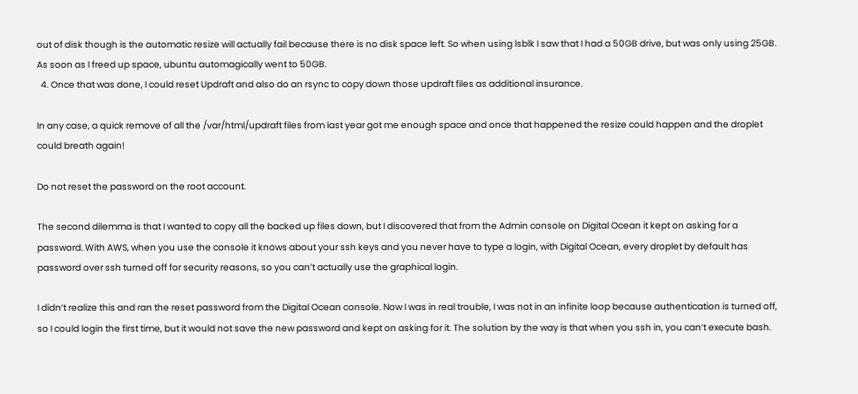out of disk though is the automatic resize will actually fail because there is no disk space left. So when using lsblk I saw that I had a 50GB drive, but was only using 25GB. As soon as I freed up space, ubuntu automagically went to 50GB.
  4. Once that was done, I could reset Updraft and also do an rsync to copy down those updraft files as additional insurance.

In any case, a quick remove of all the /var/html/updraft files from last year got me enough space and once that happened the resize could happen and the droplet could breath again!

Do not reset the password on the root account.

The second dilemma is that I wanted to copy all the backed up files down, but I discovered that from the Admin console on Digital Ocean it kept on asking for a password. With AWS, when you use the console it knows about your ssh keys and you never have to type a login, with Digital Ocean, every droplet by default has password over ssh turned off for security reasons, so you can’t actually use the graphical login.

I didn’t realize this and ran the reset password from the Digital Ocean console. Now I was in real trouble, I was not in an infinite loop because authentication is turned off, so I could login the first time, but it would not save the new password and kept on asking for it. The solution by the way is that when you ssh in, you can’t execute bash.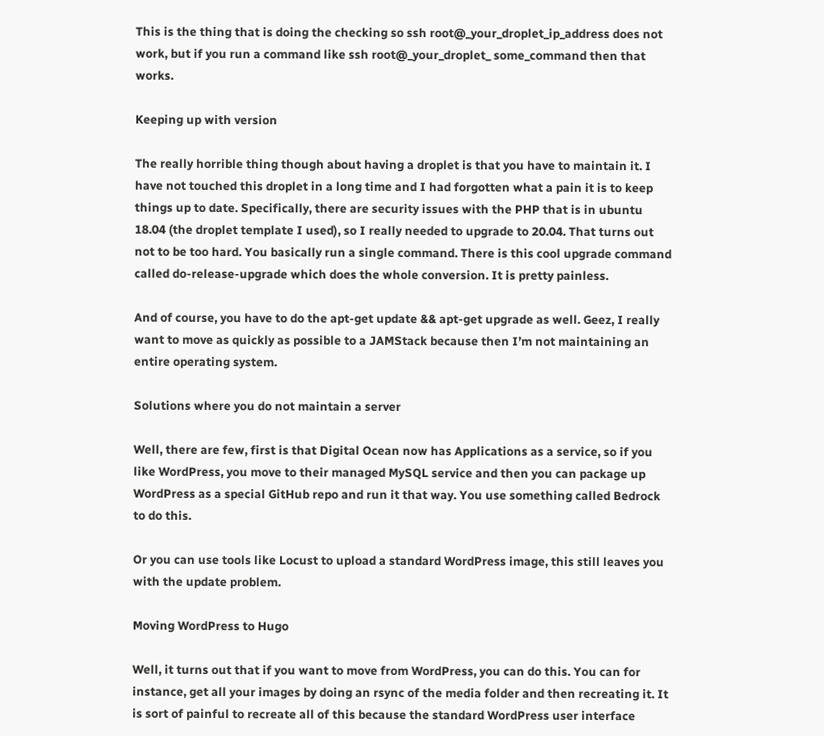This is the thing that is doing the checking so ssh root@_your_droplet_ip_address does not work, but if you run a command like ssh root@_your_droplet_ some_command then that works.

Keeping up with version

The really horrible thing though about having a droplet is that you have to maintain it. I have not touched this droplet in a long time and I had forgotten what a pain it is to keep things up to date. Specifically, there are security issues with the PHP that is in ubuntu 18.04 (the droplet template I used), so I really needed to upgrade to 20.04. That turns out not to be too hard. You basically run a single command. There is this cool upgrade command called do-release-upgrade which does the whole conversion. It is pretty painless.

And of course, you have to do the apt-get update && apt-get upgrade as well. Geez, I really want to move as quickly as possible to a JAMStack because then I’m not maintaining an entire operating system.

Solutions where you do not maintain a server

Well, there are few, first is that Digital Ocean now has Applications as a service, so if you like WordPress, you move to their managed MySQL service and then you can package up WordPress as a special GitHub repo and run it that way. You use something called Bedrock to do this.

Or you can use tools like Locust to upload a standard WordPress image, this still leaves you with the update problem.

Moving WordPress to Hugo

Well, it turns out that if you want to move from WordPress, you can do this. You can for instance, get all your images by doing an rsync of the media folder and then recreating it. It is sort of painful to recreate all of this because the standard WordPress user interface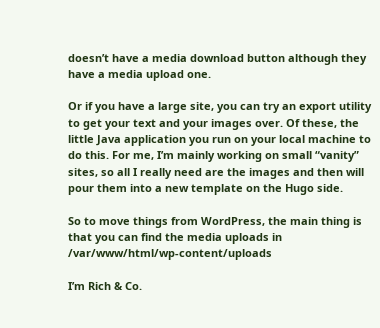doesn’t have a media download button although they have a media upload one.

Or if you have a large site, you can try an export utility to get your text and your images over. Of these, the little Java application you run on your local machine to do this. For me, I’m mainly working on small “vanity” sites, so all I really need are the images and then will pour them into a new template on the Hugo side.

So to move things from WordPress, the main thing is that you can find the media uploads in /var/www/html/wp-content/uploads

I’m Rich & Co.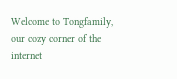Welcome to Tongfamily, our cozy corner of the internet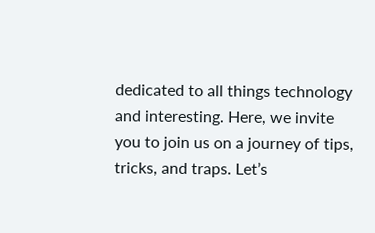dedicated to all things technology and interesting. Here, we invite you to join us on a journey of tips, tricks, and traps. Let’s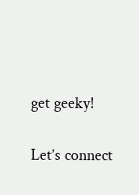get geeky!

Let’s connect